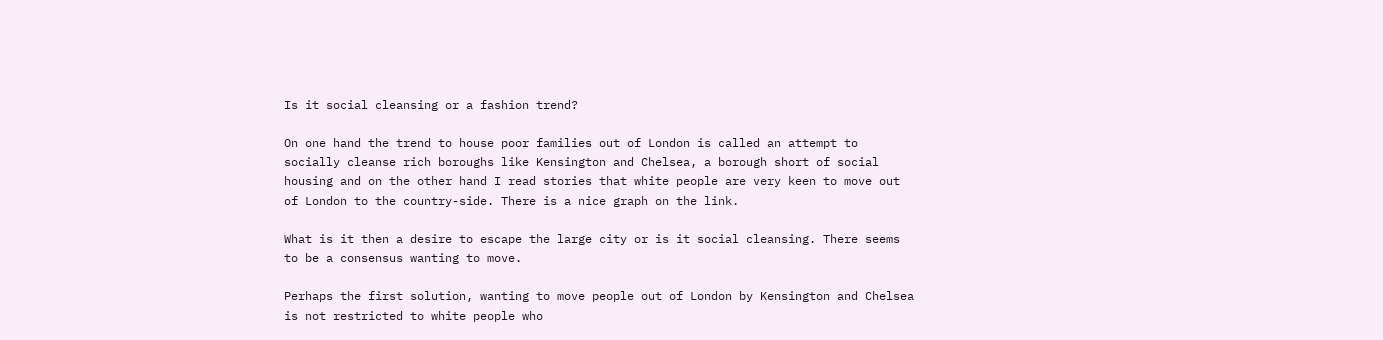Is it social cleansing or a fashion trend?

On one hand the trend to house poor families out of London is called an attempt to socially cleanse rich boroughs like Kensington and Chelsea, a borough short of social housing and on the other hand I read stories that white people are very keen to move out of London to the country-side. There is a nice graph on the link.

What is it then a desire to escape the large city or is it social cleansing. There seems to be a consensus wanting to move.

Perhaps the first solution, wanting to move people out of London by Kensington and Chelsea is not restricted to white people who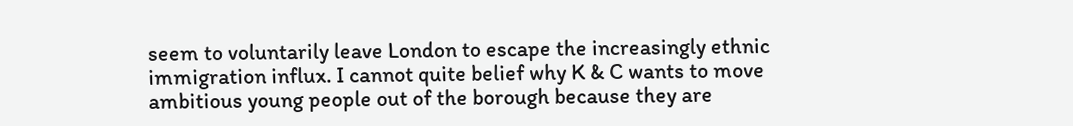seem to voluntarily leave London to escape the increasingly ethnic immigration influx. I cannot quite belief why K & C wants to move ambitious young people out of the borough because they are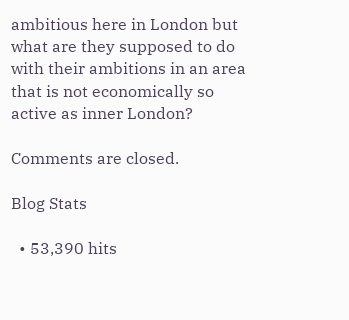ambitious here in London but what are they supposed to do with their ambitions in an area that is not economically so active as inner London?

Comments are closed.

Blog Stats

  • 53,390 hits